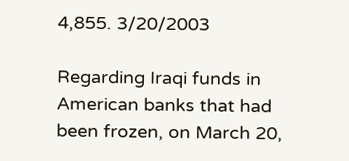4,855. 3/20/2003

Regarding Iraqi funds in American banks that had been frozen, on March 20,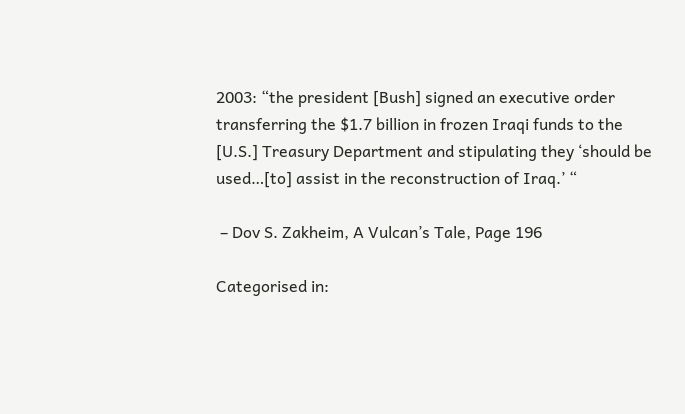2003: “the president [Bush] signed an executive order transferring the $1.7 billion in frozen Iraqi funds to the [U.S.] Treasury Department and stipulating they ‘should be used…[to] assist in the reconstruction of Iraq.’ “

 – Dov S. Zakheim, A Vulcan’s Tale, Page 196

Categorised in: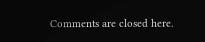Comments are closed here.